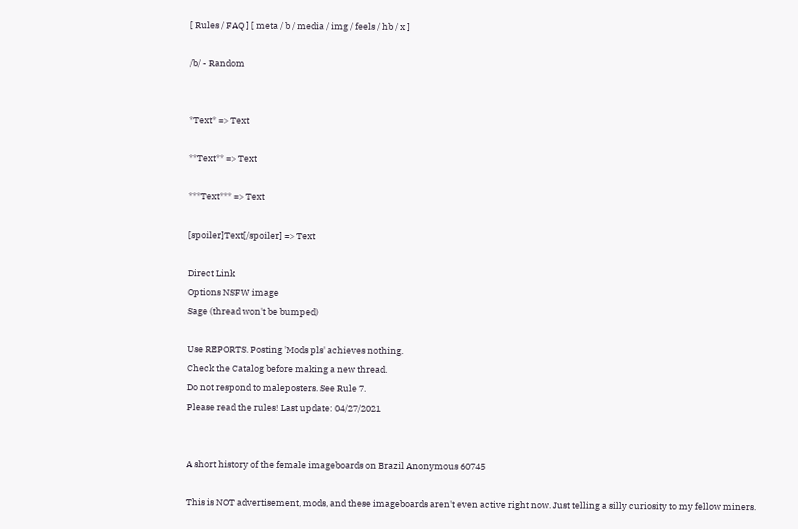[ Rules / FAQ ] [ meta / b / media / img / feels / hb / x ]

/b/ - Random


*Text* => Text

**Text** => Text

***Text*** => Text

[spoiler]Text[/spoiler] => Text

Direct Link
Options NSFW image
Sage (thread won't be bumped)

Use REPORTS. Posting 'Mods pls' achieves nothing.
Check the Catalog before making a new thread.
Do not respond to maleposters. See Rule 7.
Please read the rules! Last update: 04/27/2021


A short history of the female imageboards on Brazil Anonymous 60745

This is NOT advertisement, mods, and these imageboards aren't even active right now. Just telling a silly curiosity to my fellow miners.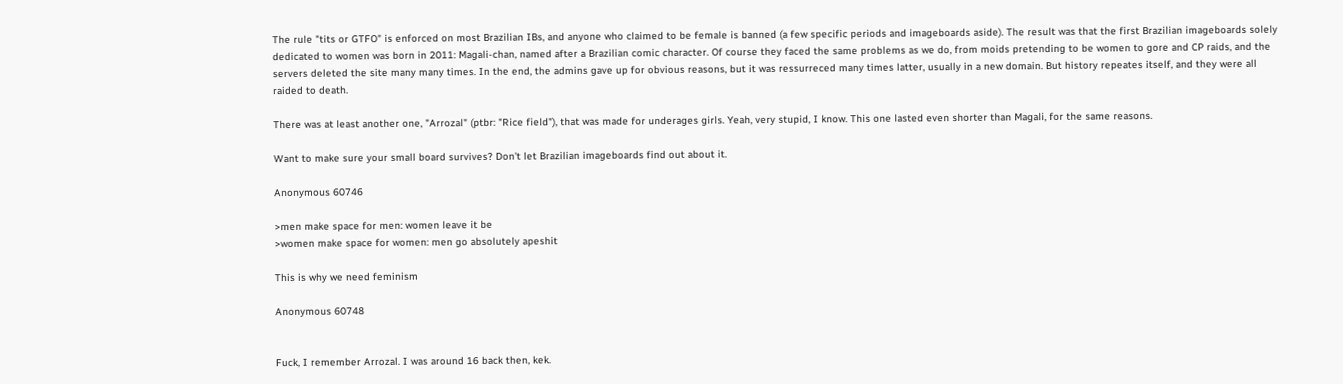The rule "tits or GTFO" is enforced on most Brazilian IBs, and anyone who claimed to be female is banned (a few specific periods and imageboards aside). The result was that the first Brazilian imageboards solely dedicated to women was born in 2011: Magali-chan, named after a Brazilian comic character. Of course they faced the same problems as we do, from moids pretending to be women to gore and CP raids, and the servers deleted the site many many times. In the end, the admins gave up for obvious reasons, but it was ressurreced many times latter, usually in a new domain. But history repeates itself, and they were all raided to death.

There was at least another one, "Arrozal" (ptbr: "Rice field"), that was made for underages girls. Yeah, very stupid, I know. This one lasted even shorter than Magali, for the same reasons.

Want to make sure your small board survives? Don't let Brazilian imageboards find out about it.

Anonymous 60746

>men make space for men: women leave it be
>women make space for women: men go absolutely apeshit

This is why we need feminism

Anonymous 60748


Fuck, I remember Arrozal. I was around 16 back then, kek.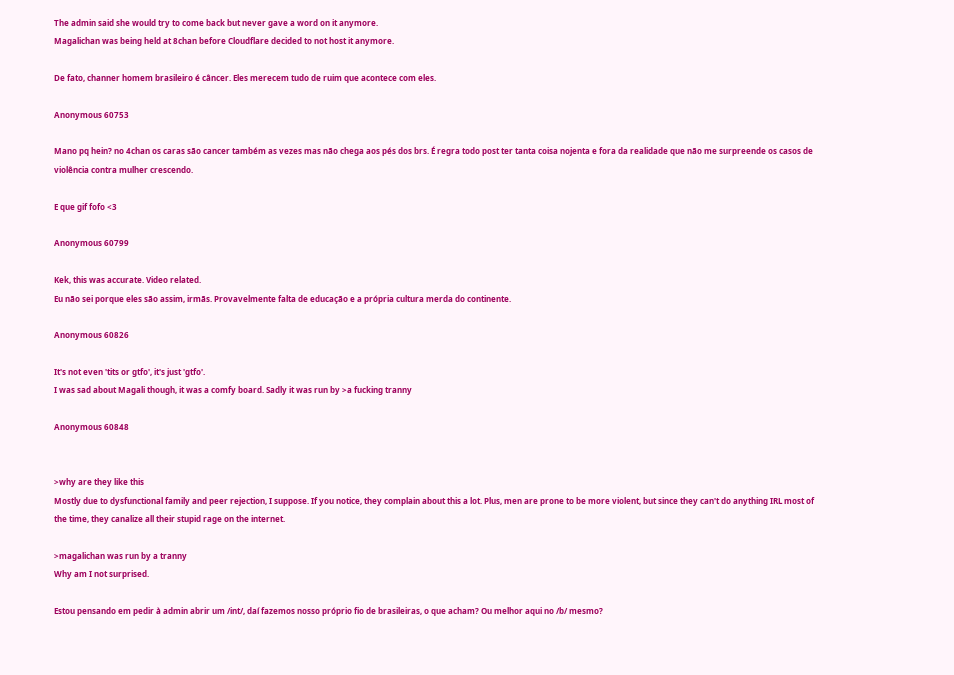The admin said she would try to come back but never gave a word on it anymore.
Magalichan was being held at 8chan before Cloudflare decided to not host it anymore.

De fato, channer homem brasileiro é câncer. Eles merecem tudo de ruim que acontece com eles.

Anonymous 60753

Mano pq hein? no 4chan os caras são cancer também as vezes mas não chega aos pés dos brs. É regra todo post ter tanta coisa nojenta e fora da realidade que não me surpreende os casos de violência contra mulher crescendo.

E que gif fofo <3

Anonymous 60799

Kek, this was accurate. Video related.
Eu não sei porque eles são assim, irmãs. Provavelmente falta de educação e a própria cultura merda do continente.

Anonymous 60826

It's not even 'tits or gtfo', it's just 'gtfo'.
I was sad about Magali though, it was a comfy board. Sadly it was run by >a fucking tranny

Anonymous 60848


>why are they like this
Mostly due to dysfunctional family and peer rejection, I suppose. If you notice, they complain about this a lot. Plus, men are prone to be more violent, but since they can't do anything IRL most of the time, they canalize all their stupid rage on the internet.

>magalichan was run by a tranny
Why am I not surprised.

Estou pensando em pedir à admin abrir um /int/, daí fazemos nosso próprio fio de brasileiras, o que acham? Ou melhor aqui no /b/ mesmo?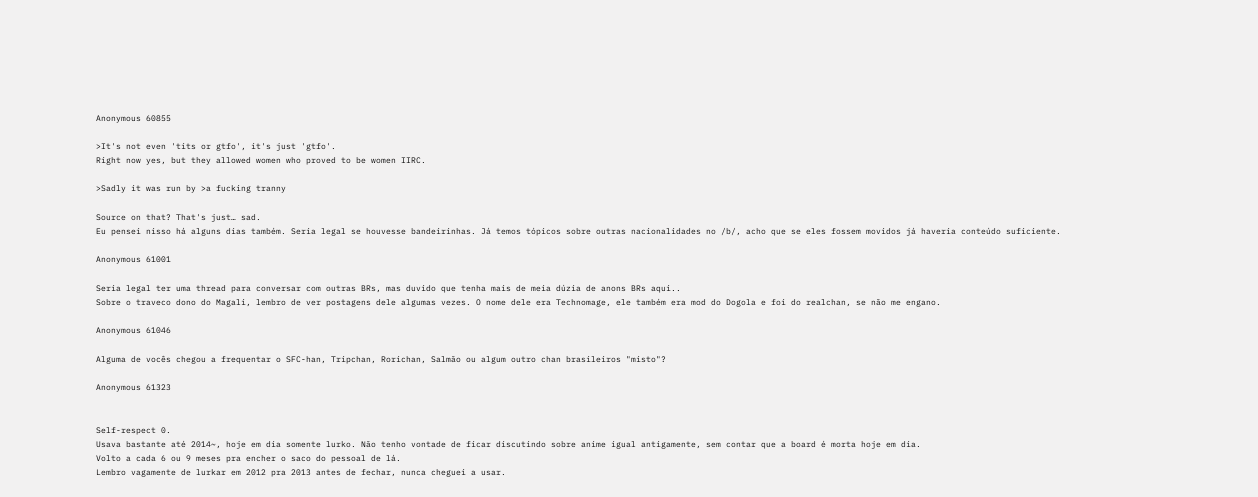Anonymous 60855

>It's not even 'tits or gtfo', it's just 'gtfo'.
Right now yes, but they allowed women who proved to be women IIRC.

>Sadly it was run by >a fucking tranny

Source on that? That's just… sad.
Eu pensei nisso há alguns dias também. Seria legal se houvesse bandeirinhas. Já temos tópicos sobre outras nacionalidades no /b/, acho que se eles fossem movidos já haveria conteúdo suficiente.

Anonymous 61001

Seria legal ter uma thread para conversar com outras BRs, mas duvido que tenha mais de meia dúzia de anons BRs aqui..
Sobre o traveco dono do Magali, lembro de ver postagens dele algumas vezes. O nome dele era Technomage, ele também era mod do Dogola e foi do realchan, se não me engano.

Anonymous 61046

Alguma de vocês chegou a frequentar o SFC-han, Tripchan, Rorichan, Salmão ou algum outro chan brasileiros "misto"?

Anonymous 61323


Self-respect 0.
Usava bastante até 2014~, hoje em dia somente lurko. Não tenho vontade de ficar discutindo sobre anime igual antigamente, sem contar que a board é morta hoje em dia.
Volto a cada 6 ou 9 meses pra encher o saco do pessoal de lá.
Lembro vagamente de lurkar em 2012 pra 2013 antes de fechar, nunca cheguei a usar.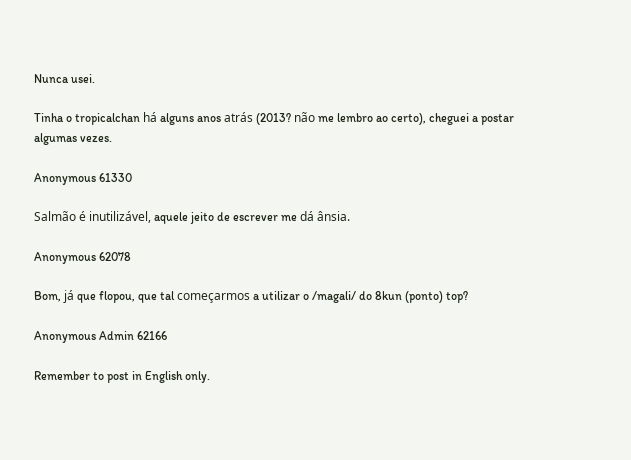Nunca usei.

Tinha o tropicalchan há alguns anos atrás (2013? não me lembro ao certo), cheguei a postar algumas vezes.

Anonymous 61330

Salmão é inutilizável, aquele jeito de escrever me dá ânsia.

Anonymous 62078

Bom, já que flopou, que tal começarmos a utilizar o /magali/ do 8kun (ponto) top?

Anonymous Admin 62166

Remember to post in English only.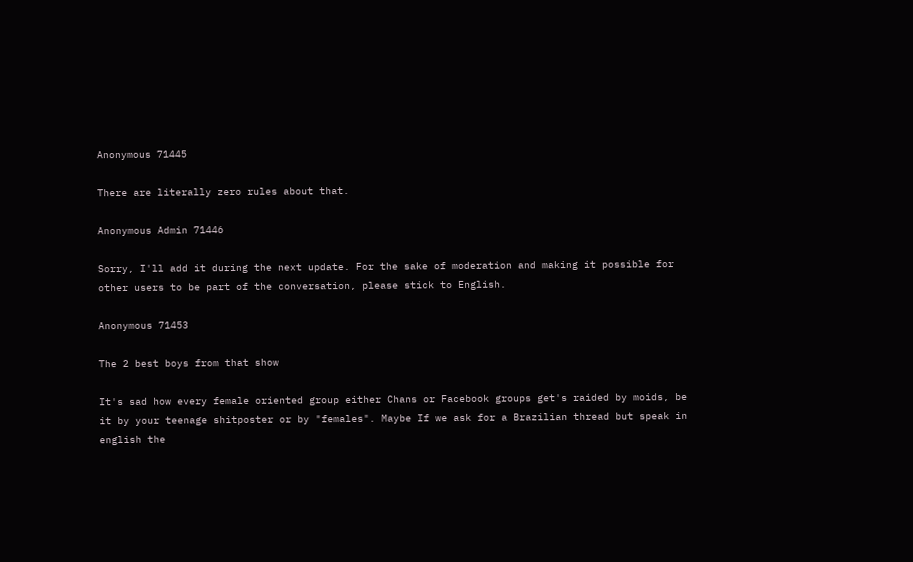Anonymous 71445

There are literally zero rules about that.

Anonymous Admin 71446

Sorry, I'll add it during the next update. For the sake of moderation and making it possible for other users to be part of the conversation, please stick to English.

Anonymous 71453

The 2 best boys from that show

It's sad how every female oriented group either Chans or Facebook groups get's raided by moids, be it by your teenage shitposter or by "females". Maybe If we ask for a Brazilian thread but speak in english the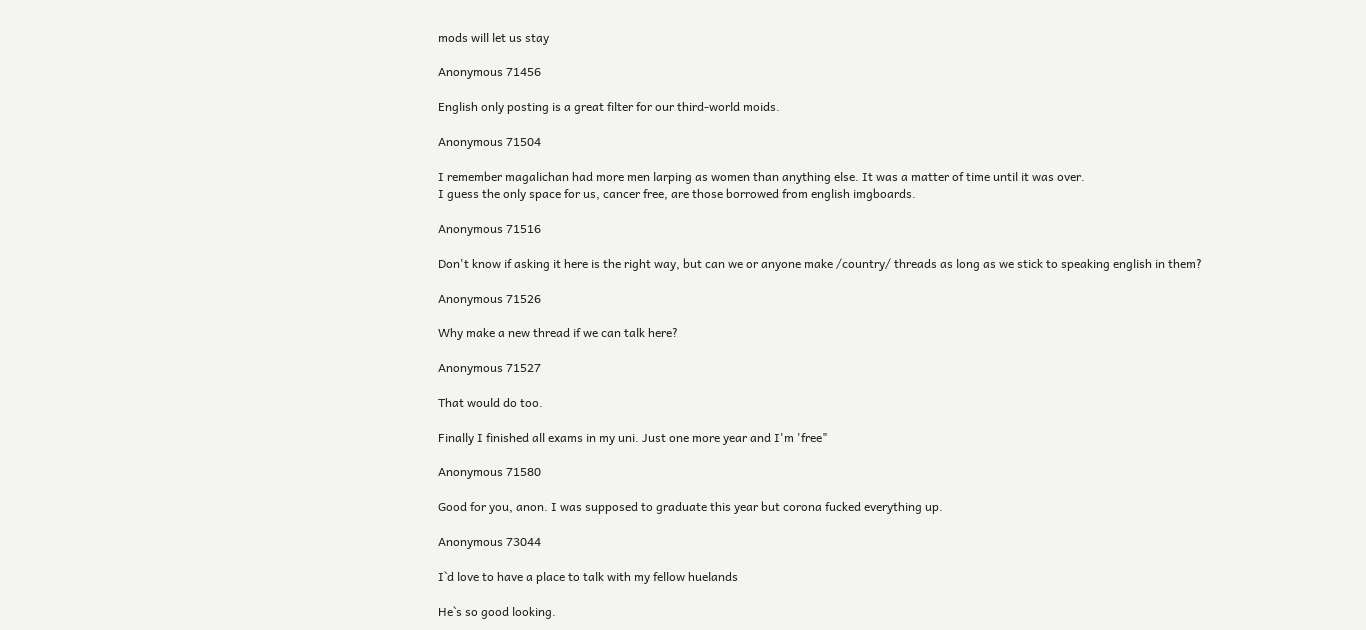mods will let us stay

Anonymous 71456

English only posting is a great filter for our third-world moids.

Anonymous 71504

I remember magalichan had more men larping as women than anything else. It was a matter of time until it was over.
I guess the only space for us, cancer free, are those borrowed from english imgboards.

Anonymous 71516

Don't know if asking it here is the right way, but can we or anyone make /country/ threads as long as we stick to speaking english in them?

Anonymous 71526

Why make a new thread if we can talk here?

Anonymous 71527

That would do too.

Finally I finished all exams in my uni. Just one more year and I'm 'free"

Anonymous 71580

Good for you, anon. I was supposed to graduate this year but corona fucked everything up.

Anonymous 73044

I`d love to have a place to talk with my fellow huelands

He`s so good looking.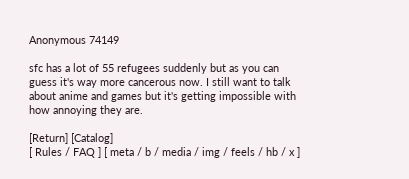Anonymous 74149

sfc has a lot of 55 refugees suddenly but as you can guess it's way more cancerous now. I still want to talk about anime and games but it's getting impossible with how annoying they are.

[Return] [Catalog]
[ Rules / FAQ ] [ meta / b / media / img / feels / hb / x ]